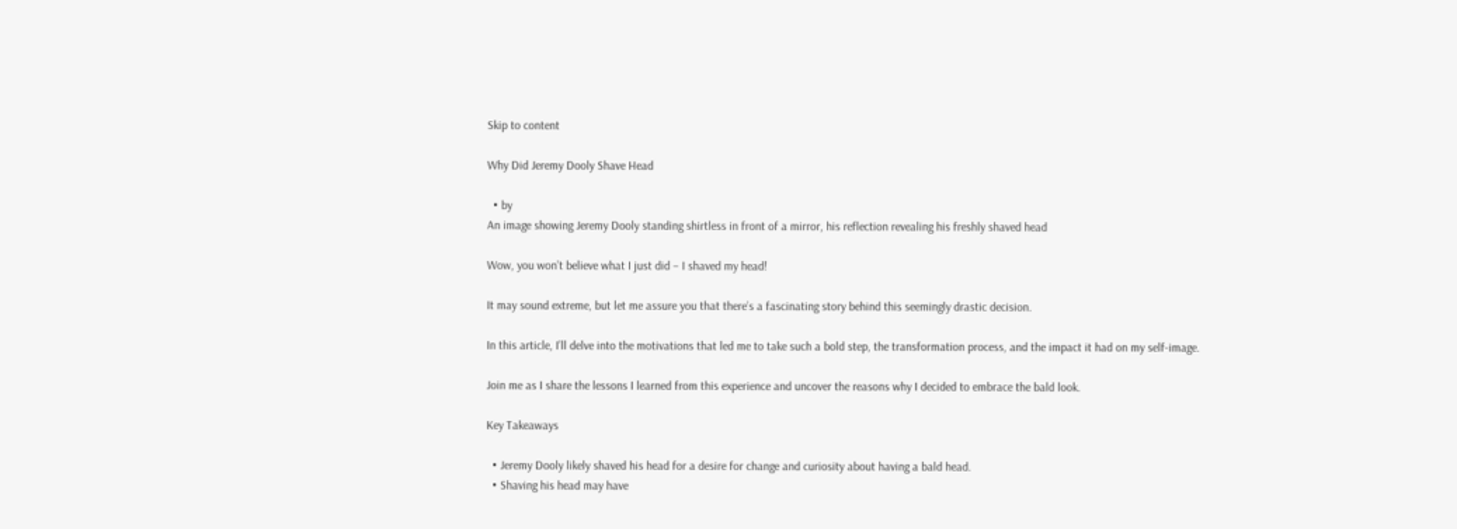Skip to content

Why Did Jeremy Dooly Shave Head

  • by
An image showing Jeremy Dooly standing shirtless in front of a mirror, his reflection revealing his freshly shaved head

Wow, you won’t believe what I just did – I shaved my head!

It may sound extreme, but let me assure you that there’s a fascinating story behind this seemingly drastic decision.

In this article, I’ll delve into the motivations that led me to take such a bold step, the transformation process, and the impact it had on my self-image.

Join me as I share the lessons I learned from this experience and uncover the reasons why I decided to embrace the bald look.

Key Takeaways

  • Jeremy Dooly likely shaved his head for a desire for change and curiosity about having a bald head.
  • Shaving his head may have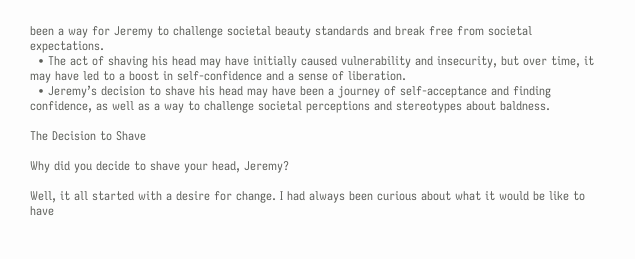been a way for Jeremy to challenge societal beauty standards and break free from societal expectations.
  • The act of shaving his head may have initially caused vulnerability and insecurity, but over time, it may have led to a boost in self-confidence and a sense of liberation.
  • Jeremy’s decision to shave his head may have been a journey of self-acceptance and finding confidence, as well as a way to challenge societal perceptions and stereotypes about baldness.

The Decision to Shave

Why did you decide to shave your head, Jeremy?

Well, it all started with a desire for change. I had always been curious about what it would be like to have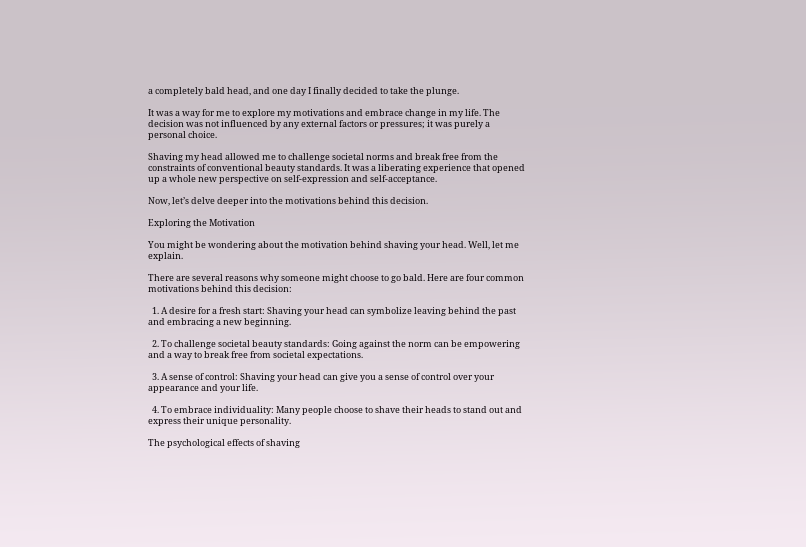a completely bald head, and one day I finally decided to take the plunge.

It was a way for me to explore my motivations and embrace change in my life. The decision was not influenced by any external factors or pressures; it was purely a personal choice.

Shaving my head allowed me to challenge societal norms and break free from the constraints of conventional beauty standards. It was a liberating experience that opened up a whole new perspective on self-expression and self-acceptance.

Now, let’s delve deeper into the motivations behind this decision.

Exploring the Motivation

You might be wondering about the motivation behind shaving your head. Well, let me explain.

There are several reasons why someone might choose to go bald. Here are four common motivations behind this decision:

  1. A desire for a fresh start: Shaving your head can symbolize leaving behind the past and embracing a new beginning.

  2. To challenge societal beauty standards: Going against the norm can be empowering and a way to break free from societal expectations.

  3. A sense of control: Shaving your head can give you a sense of control over your appearance and your life.

  4. To embrace individuality: Many people choose to shave their heads to stand out and express their unique personality.

The psychological effects of shaving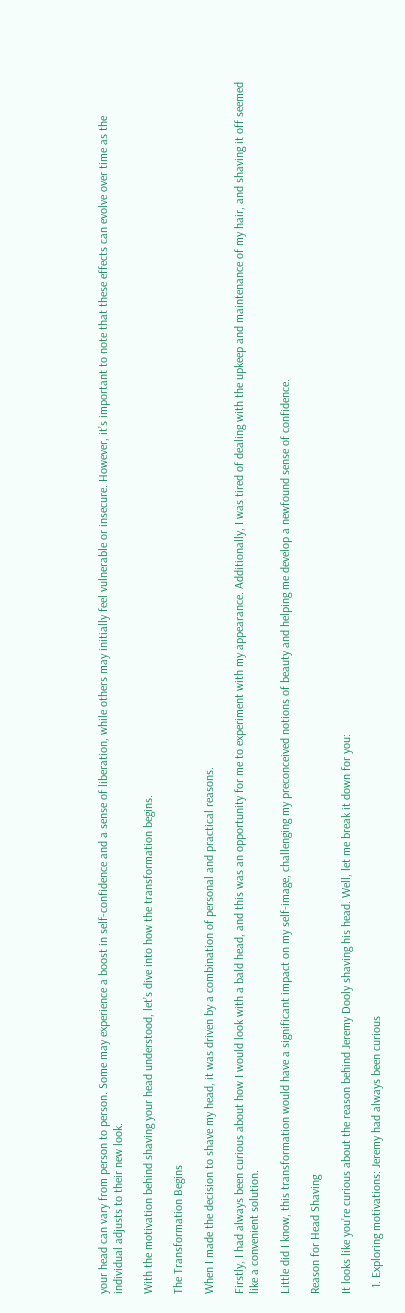your head can vary from person to person. Some may experience a boost in self-confidence and a sense of liberation, while others may initially feel vulnerable or insecure. However, it’s important to note that these effects can evolve over time as the individual adjusts to their new look.

With the motivation behind shaving your head understood, let’s dive into how the transformation begins.

The Transformation Begins

When I made the decision to shave my head, it was driven by a combination of personal and practical reasons.

Firstly, I had always been curious about how I would look with a bald head, and this was an opportunity for me to experiment with my appearance. Additionally, I was tired of dealing with the upkeep and maintenance of my hair, and shaving it off seemed like a convenient solution.

Little did I know, this transformation would have a significant impact on my self-image, challenging my preconceived notions of beauty and helping me develop a newfound sense of confidence.

Reason for Head Shaving

It looks like you’re curious about the reason behind Jeremy Dooly shaving his head. Well, let me break it down for you:

  1. Exploring motivations: Jeremy had always been curious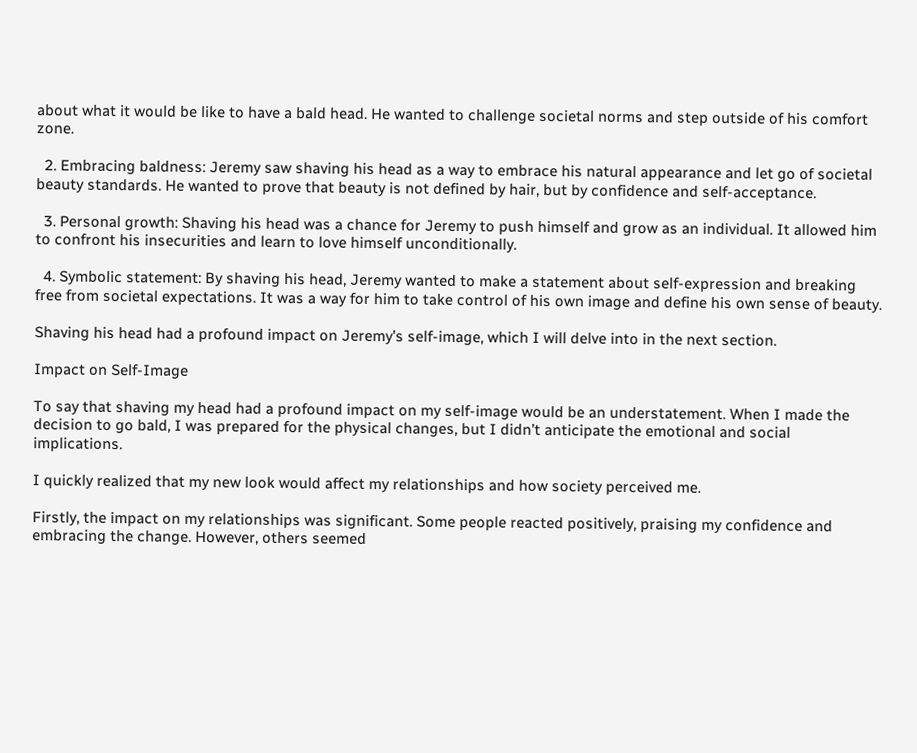about what it would be like to have a bald head. He wanted to challenge societal norms and step outside of his comfort zone.

  2. Embracing baldness: Jeremy saw shaving his head as a way to embrace his natural appearance and let go of societal beauty standards. He wanted to prove that beauty is not defined by hair, but by confidence and self-acceptance.

  3. Personal growth: Shaving his head was a chance for Jeremy to push himself and grow as an individual. It allowed him to confront his insecurities and learn to love himself unconditionally.

  4. Symbolic statement: By shaving his head, Jeremy wanted to make a statement about self-expression and breaking free from societal expectations. It was a way for him to take control of his own image and define his own sense of beauty.

Shaving his head had a profound impact on Jeremy’s self-image, which I will delve into in the next section.

Impact on Self-Image

To say that shaving my head had a profound impact on my self-image would be an understatement. When I made the decision to go bald, I was prepared for the physical changes, but I didn’t anticipate the emotional and social implications.

I quickly realized that my new look would affect my relationships and how society perceived me.

Firstly, the impact on my relationships was significant. Some people reacted positively, praising my confidence and embracing the change. However, others seemed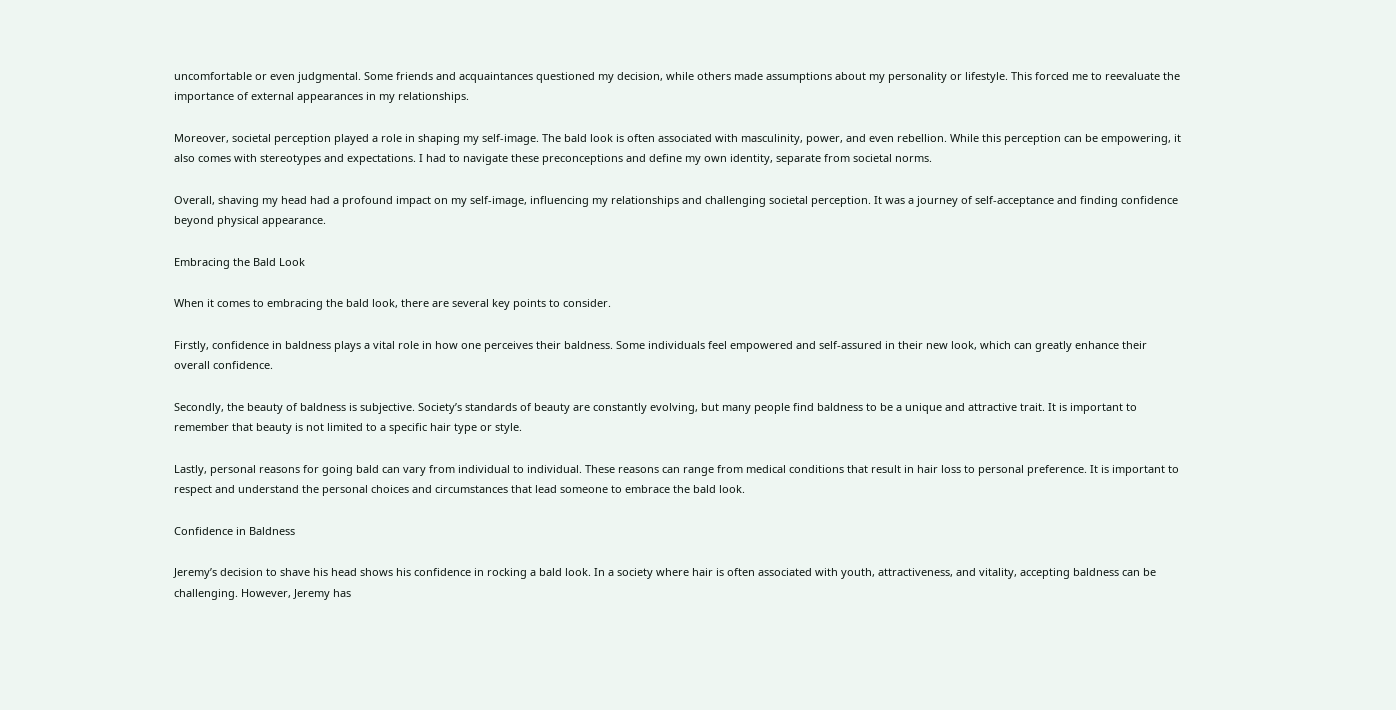uncomfortable or even judgmental. Some friends and acquaintances questioned my decision, while others made assumptions about my personality or lifestyle. This forced me to reevaluate the importance of external appearances in my relationships.

Moreover, societal perception played a role in shaping my self-image. The bald look is often associated with masculinity, power, and even rebellion. While this perception can be empowering, it also comes with stereotypes and expectations. I had to navigate these preconceptions and define my own identity, separate from societal norms.

Overall, shaving my head had a profound impact on my self-image, influencing my relationships and challenging societal perception. It was a journey of self-acceptance and finding confidence beyond physical appearance.

Embracing the Bald Look

When it comes to embracing the bald look, there are several key points to consider.

Firstly, confidence in baldness plays a vital role in how one perceives their baldness. Some individuals feel empowered and self-assured in their new look, which can greatly enhance their overall confidence.

Secondly, the beauty of baldness is subjective. Society’s standards of beauty are constantly evolving, but many people find baldness to be a unique and attractive trait. It is important to remember that beauty is not limited to a specific hair type or style.

Lastly, personal reasons for going bald can vary from individual to individual. These reasons can range from medical conditions that result in hair loss to personal preference. It is important to respect and understand the personal choices and circumstances that lead someone to embrace the bald look.

Confidence in Baldness

Jeremy’s decision to shave his head shows his confidence in rocking a bald look. In a society where hair is often associated with youth, attractiveness, and vitality, accepting baldness can be challenging. However, Jeremy has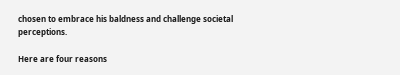chosen to embrace his baldness and challenge societal perceptions.

Here are four reasons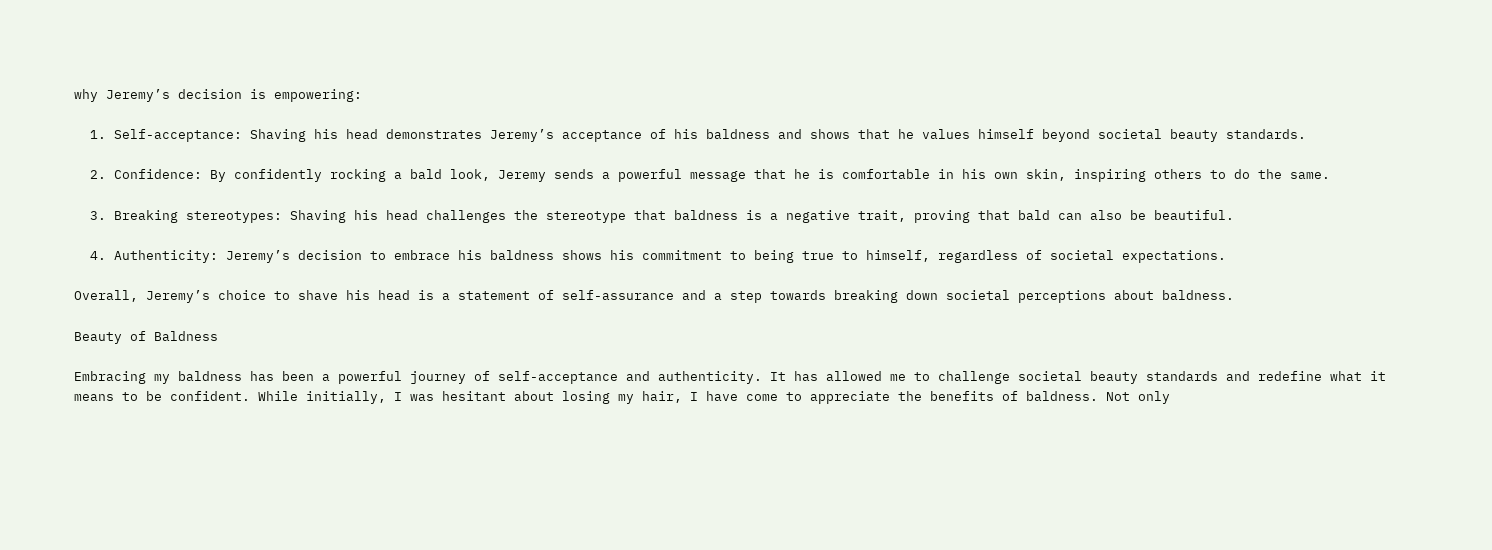why Jeremy’s decision is empowering:

  1. Self-acceptance: Shaving his head demonstrates Jeremy’s acceptance of his baldness and shows that he values himself beyond societal beauty standards.

  2. Confidence: By confidently rocking a bald look, Jeremy sends a powerful message that he is comfortable in his own skin, inspiring others to do the same.

  3. Breaking stereotypes: Shaving his head challenges the stereotype that baldness is a negative trait, proving that bald can also be beautiful.

  4. Authenticity: Jeremy’s decision to embrace his baldness shows his commitment to being true to himself, regardless of societal expectations.

Overall, Jeremy’s choice to shave his head is a statement of self-assurance and a step towards breaking down societal perceptions about baldness.

Beauty of Baldness

Embracing my baldness has been a powerful journey of self-acceptance and authenticity. It has allowed me to challenge societal beauty standards and redefine what it means to be confident. While initially, I was hesitant about losing my hair, I have come to appreciate the benefits of baldness. Not only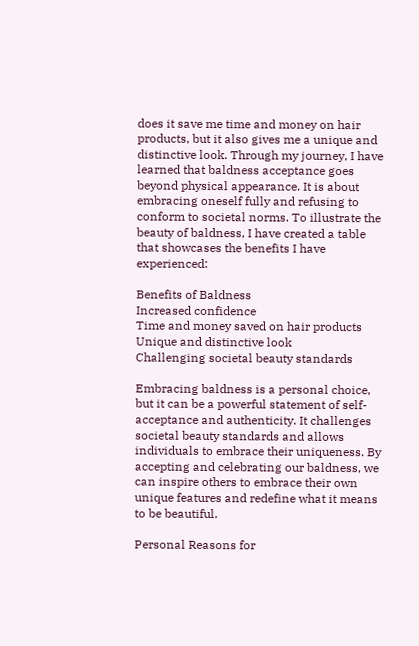does it save me time and money on hair products, but it also gives me a unique and distinctive look. Through my journey, I have learned that baldness acceptance goes beyond physical appearance. It is about embracing oneself fully and refusing to conform to societal norms. To illustrate the beauty of baldness, I have created a table that showcases the benefits I have experienced:

Benefits of Baldness
Increased confidence
Time and money saved on hair products
Unique and distinctive look
Challenging societal beauty standards

Embracing baldness is a personal choice, but it can be a powerful statement of self-acceptance and authenticity. It challenges societal beauty standards and allows individuals to embrace their uniqueness. By accepting and celebrating our baldness, we can inspire others to embrace their own unique features and redefine what it means to be beautiful.

Personal Reasons for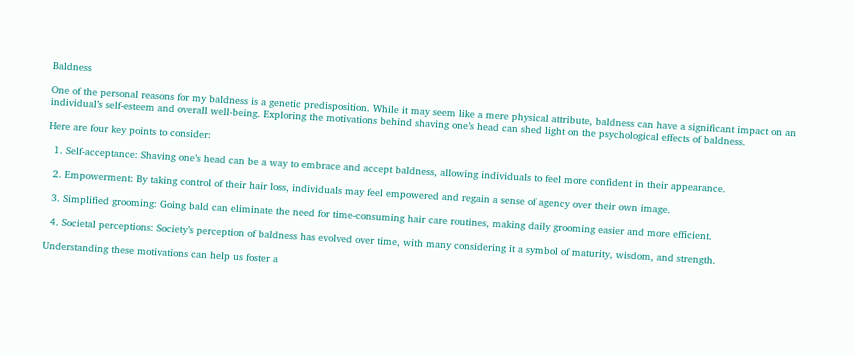Baldness

One of the personal reasons for my baldness is a genetic predisposition. While it may seem like a mere physical attribute, baldness can have a significant impact on an individual’s self-esteem and overall well-being. Exploring the motivations behind shaving one’s head can shed light on the psychological effects of baldness.

Here are four key points to consider:

  1. Self-acceptance: Shaving one’s head can be a way to embrace and accept baldness, allowing individuals to feel more confident in their appearance.

  2. Empowerment: By taking control of their hair loss, individuals may feel empowered and regain a sense of agency over their own image.

  3. Simplified grooming: Going bald can eliminate the need for time-consuming hair care routines, making daily grooming easier and more efficient.

  4. Societal perceptions: Society’s perception of baldness has evolved over time, with many considering it a symbol of maturity, wisdom, and strength.

Understanding these motivations can help us foster a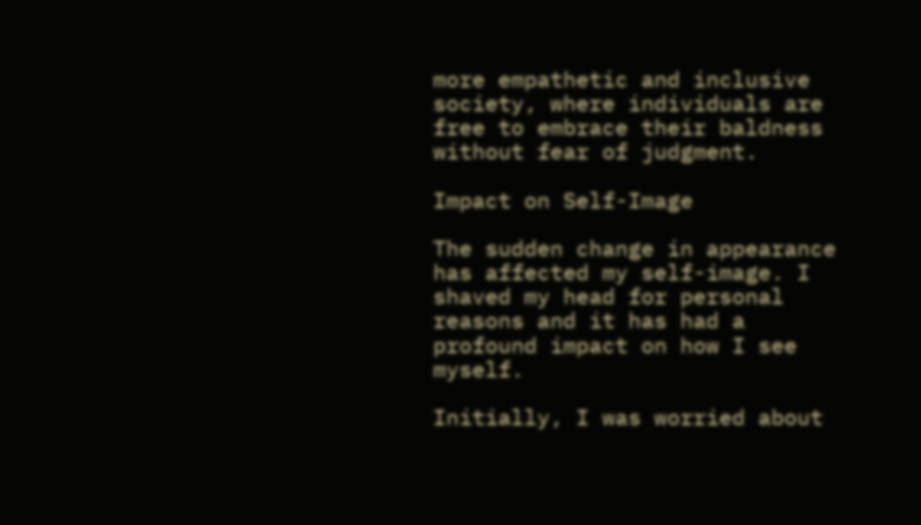more empathetic and inclusive society, where individuals are free to embrace their baldness without fear of judgment.

Impact on Self-Image

The sudden change in appearance has affected my self-image. I shaved my head for personal reasons and it has had a profound impact on how I see myself.

Initially, I was worried about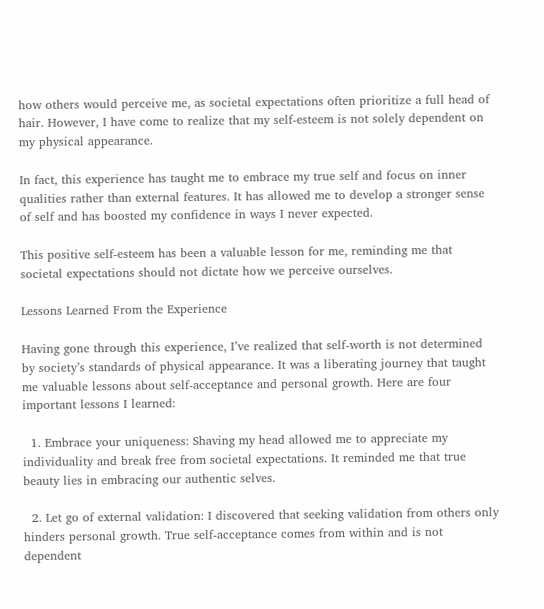how others would perceive me, as societal expectations often prioritize a full head of hair. However, I have come to realize that my self-esteem is not solely dependent on my physical appearance.

In fact, this experience has taught me to embrace my true self and focus on inner qualities rather than external features. It has allowed me to develop a stronger sense of self and has boosted my confidence in ways I never expected.

This positive self-esteem has been a valuable lesson for me, reminding me that societal expectations should not dictate how we perceive ourselves.

Lessons Learned From the Experience

Having gone through this experience, I’ve realized that self-worth is not determined by society’s standards of physical appearance. It was a liberating journey that taught me valuable lessons about self-acceptance and personal growth. Here are four important lessons I learned:

  1. Embrace your uniqueness: Shaving my head allowed me to appreciate my individuality and break free from societal expectations. It reminded me that true beauty lies in embracing our authentic selves.

  2. Let go of external validation: I discovered that seeking validation from others only hinders personal growth. True self-acceptance comes from within and is not dependent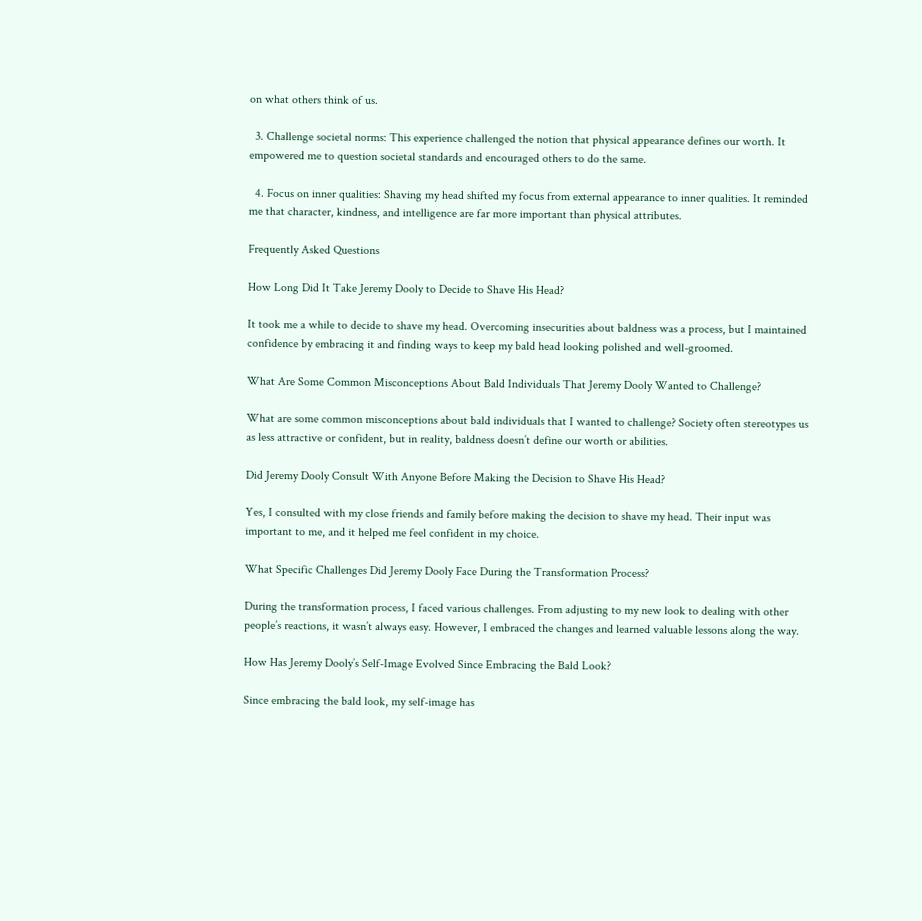on what others think of us.

  3. Challenge societal norms: This experience challenged the notion that physical appearance defines our worth. It empowered me to question societal standards and encouraged others to do the same.

  4. Focus on inner qualities: Shaving my head shifted my focus from external appearance to inner qualities. It reminded me that character, kindness, and intelligence are far more important than physical attributes.

Frequently Asked Questions

How Long Did It Take Jeremy Dooly to Decide to Shave His Head?

It took me a while to decide to shave my head. Overcoming insecurities about baldness was a process, but I maintained confidence by embracing it and finding ways to keep my bald head looking polished and well-groomed.

What Are Some Common Misconceptions About Bald Individuals That Jeremy Dooly Wanted to Challenge?

What are some common misconceptions about bald individuals that I wanted to challenge? Society often stereotypes us as less attractive or confident, but in reality, baldness doesn’t define our worth or abilities.

Did Jeremy Dooly Consult With Anyone Before Making the Decision to Shave His Head?

Yes, I consulted with my close friends and family before making the decision to shave my head. Their input was important to me, and it helped me feel confident in my choice.

What Specific Challenges Did Jeremy Dooly Face During the Transformation Process?

During the transformation process, I faced various challenges. From adjusting to my new look to dealing with other people’s reactions, it wasn’t always easy. However, I embraced the changes and learned valuable lessons along the way.

How Has Jeremy Dooly’s Self-Image Evolved Since Embracing the Bald Look?

Since embracing the bald look, my self-image has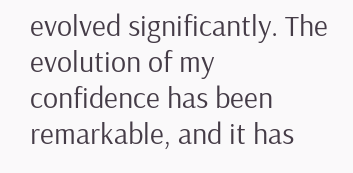evolved significantly. The evolution of my confidence has been remarkable, and it has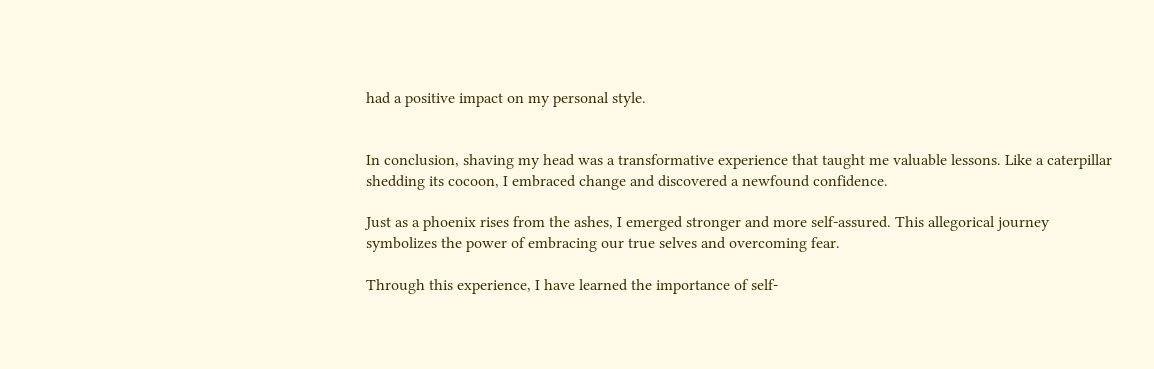had a positive impact on my personal style.


In conclusion, shaving my head was a transformative experience that taught me valuable lessons. Like a caterpillar shedding its cocoon, I embraced change and discovered a newfound confidence.

Just as a phoenix rises from the ashes, I emerged stronger and more self-assured. This allegorical journey symbolizes the power of embracing our true selves and overcoming fear.

Through this experience, I have learned the importance of self-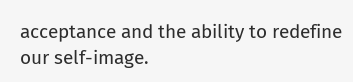acceptance and the ability to redefine our self-image.